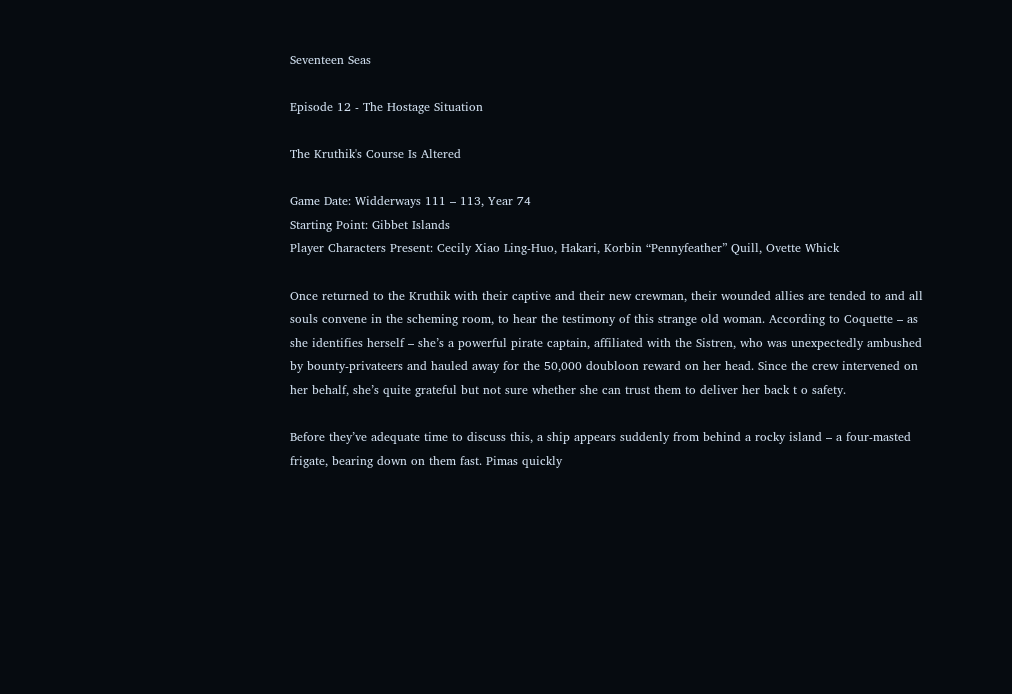Seventeen Seas

Episode 12 - The Hostage Situation

The Kruthik's Course Is Altered

Game Date: Widderways 111 – 113, Year 74
Starting Point: Gibbet Islands
Player Characters Present: Cecily Xiao Ling-Huo, Hakari, Korbin “Pennyfeather” Quill, Ovette Whick

Once returned to the Kruthik with their captive and their new crewman, their wounded allies are tended to and all souls convene in the scheming room, to hear the testimony of this strange old woman. According to Coquette – as she identifies herself – she’s a powerful pirate captain, affiliated with the Sistren, who was unexpectedly ambushed by bounty-privateers and hauled away for the 50,000 doubloon reward on her head. Since the crew intervened on her behalf, she’s quite grateful but not sure whether she can trust them to deliver her back t o safety.

Before they’ve adequate time to discuss this, a ship appears suddenly from behind a rocky island – a four-masted frigate, bearing down on them fast. Pimas quickly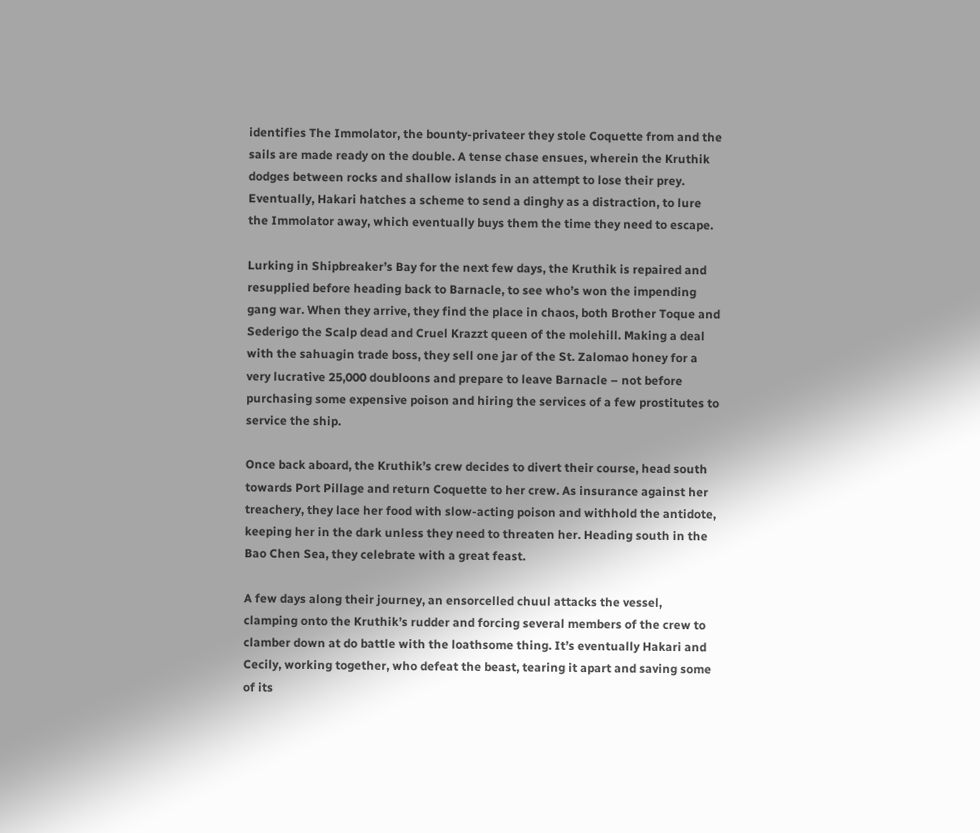identifies The Immolator, the bounty-privateer they stole Coquette from and the sails are made ready on the double. A tense chase ensues, wherein the Kruthik dodges between rocks and shallow islands in an attempt to lose their prey. Eventually, Hakari hatches a scheme to send a dinghy as a distraction, to lure the Immolator away, which eventually buys them the time they need to escape.

Lurking in Shipbreaker’s Bay for the next few days, the Kruthik is repaired and resupplied before heading back to Barnacle, to see who’s won the impending gang war. When they arrive, they find the place in chaos, both Brother Toque and Sederigo the Scalp dead and Cruel Krazzt queen of the molehill. Making a deal with the sahuagin trade boss, they sell one jar of the St. Zalomao honey for a very lucrative 25,000 doubloons and prepare to leave Barnacle – not before purchasing some expensive poison and hiring the services of a few prostitutes to service the ship.

Once back aboard, the Kruthik’s crew decides to divert their course, head south towards Port Pillage and return Coquette to her crew. As insurance against her treachery, they lace her food with slow-acting poison and withhold the antidote, keeping her in the dark unless they need to threaten her. Heading south in the Bao Chen Sea, they celebrate with a great feast.

A few days along their journey, an ensorcelled chuul attacks the vessel, clamping onto the Kruthik’s rudder and forcing several members of the crew to clamber down at do battle with the loathsome thing. It’s eventually Hakari and Cecily, working together, who defeat the beast, tearing it apart and saving some of its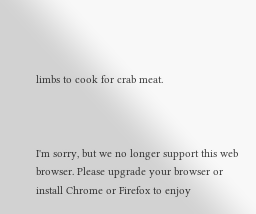limbs to cook for crab meat.



I'm sorry, but we no longer support this web browser. Please upgrade your browser or install Chrome or Firefox to enjoy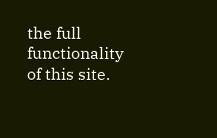the full functionality of this site.